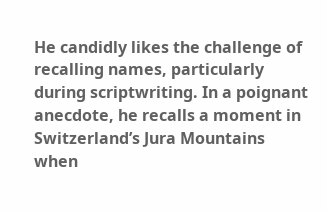He candidly likes the challenge of recalling names, particularly during scriptwriting. In a poignant anecdote, he recalls a moment in Switzerland’s Jura Mountains when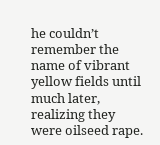he couldn’t remember the name of vibrant yellow fields until much later, realizing they were oilseed rape.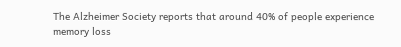The Alzheimer Society reports that around 40% of people experience memory loss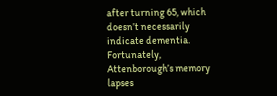after turning 65, which doesn’t necessarily indicate dementia. Fortunately, Attenborough’s memory lapses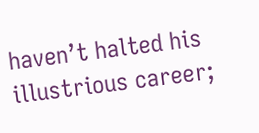haven’t halted his illustrious career;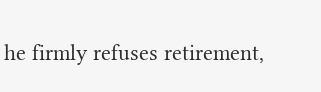he firmly refuses retirement,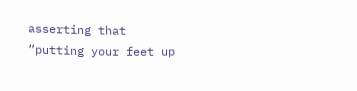asserting that “putting your feet up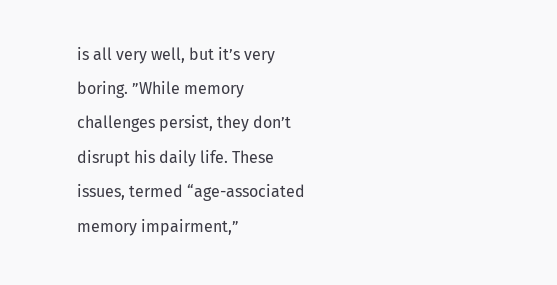is all very well, but it’s very boring. ”While memory challenges persist, they don’t disrupt his daily life. These issues, termed “age-associated memory impairment,”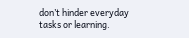don’t hinder everyday tasks or learning.